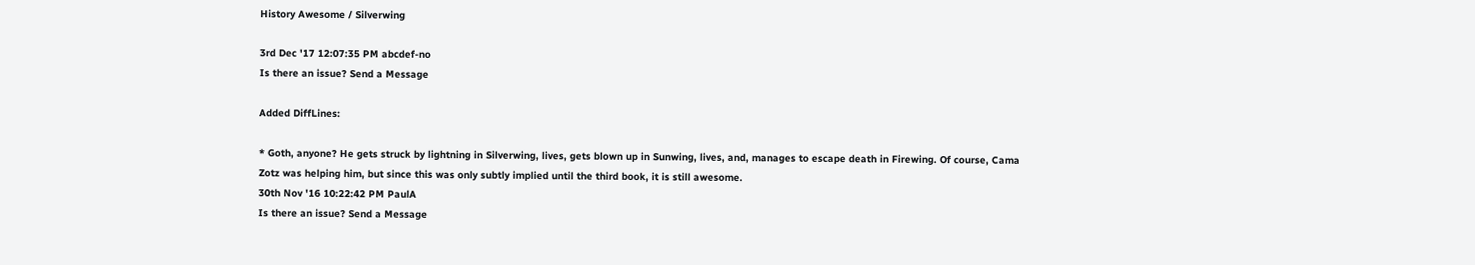History Awesome / Silverwing

3rd Dec '17 12:07:35 PM abcdef-no
Is there an issue? Send a Message

Added DiffLines:

* Goth, anyone? He gets struck by lightning in Silverwing, lives, gets blown up in Sunwing, lives, and, manages to escape death in Firewing. Of course, Cama Zotz was helping him, but since this was only subtly implied until the third book, it is still awesome.
30th Nov '16 10:22:42 PM PaulA
Is there an issue? Send a Message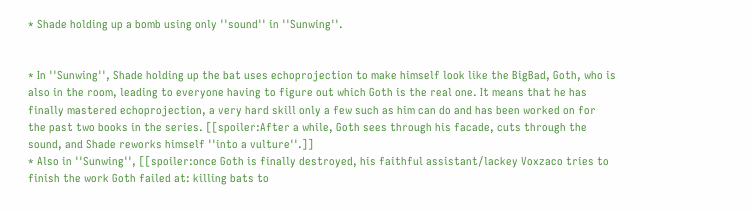* Shade holding up a bomb using only ''sound'' in ''Sunwing''.


* In ''Sunwing'', Shade holding up the bat uses echoprojection to make himself look like the BigBad, Goth, who is also in the room, leading to everyone having to figure out which Goth is the real one. It means that he has finally mastered echoprojection, a very hard skill only a few such as him can do and has been worked on for the past two books in the series. [[spoiler:After a while, Goth sees through his facade, cuts through the sound, and Shade reworks himself ''into a vulture''.]]
* Also in ''Sunwing'', [[spoiler:once Goth is finally destroyed, his faithful assistant/lackey Voxzaco tries to finish the work Goth failed at: killing bats to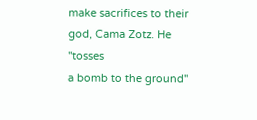make sacrifices to their god, Cama Zotz. He ''tosses
a bomb to the ground''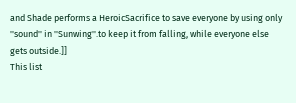and Shade performs a HeroicSacrifice to save everyone by using only ''sound'' in ''Sunwing''.to keep it from falling, while everyone else gets outside.]]
This list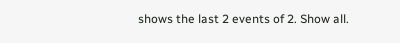shows the last 2 events of 2. Show all.